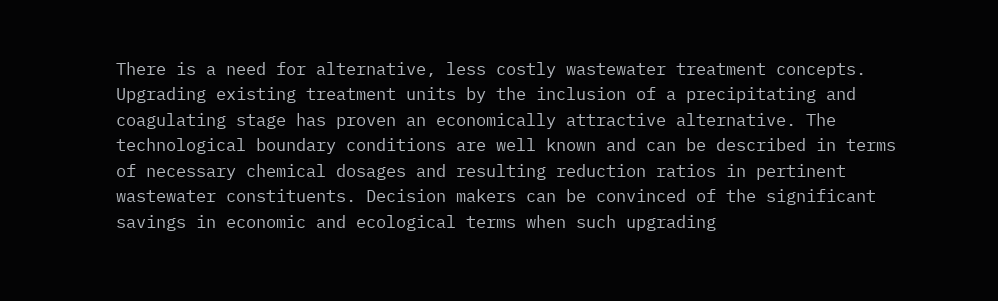There is a need for alternative, less costly wastewater treatment concepts. Upgrading existing treatment units by the inclusion of a precipitating and coagulating stage has proven an economically attractive alternative. The technological boundary conditions are well known and can be described in terms of necessary chemical dosages and resulting reduction ratios in pertinent wastewater constituents. Decision makers can be convinced of the significant savings in economic and ecological terms when such upgrading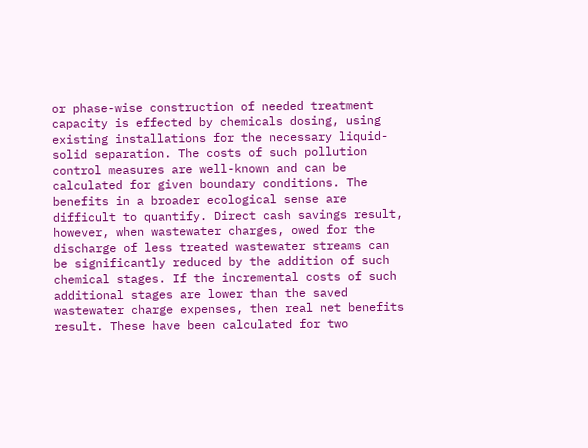or phase-wise construction of needed treatment capacity is effected by chemicals dosing, using existing installations for the necessary liquid-solid separation. The costs of such pollution control measures are well-known and can be calculated for given boundary conditions. The benefits in a broader ecological sense are difficult to quantify. Direct cash savings result, however, when wastewater charges, owed for the discharge of less treated wastewater streams can be significantly reduced by the addition of such chemical stages. If the incremental costs of such additional stages are lower than the saved wastewater charge expenses, then real net benefits result. These have been calculated for two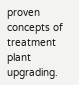proven concepts of treatment plant upgrading.